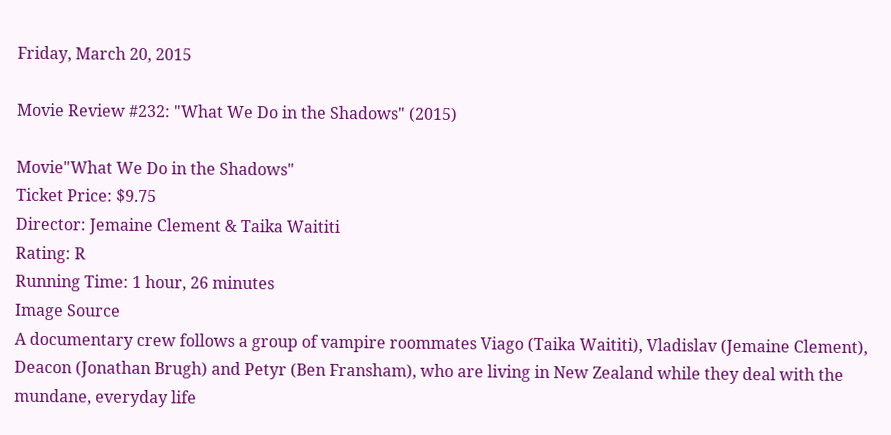Friday, March 20, 2015

Movie Review #232: "What We Do in the Shadows" (2015)

Movie"What We Do in the Shadows"
Ticket Price: $9.75
Director: Jemaine Clement & Taika Waititi
Rating: R
Running Time: 1 hour, 26 minutes
Image Source
A documentary crew follows a group of vampire roommates Viago (Taika Waititi), Vladislav (Jemaine Clement), Deacon (Jonathan Brugh) and Petyr (Ben Fransham), who are living in New Zealand while they deal with the mundane, everyday life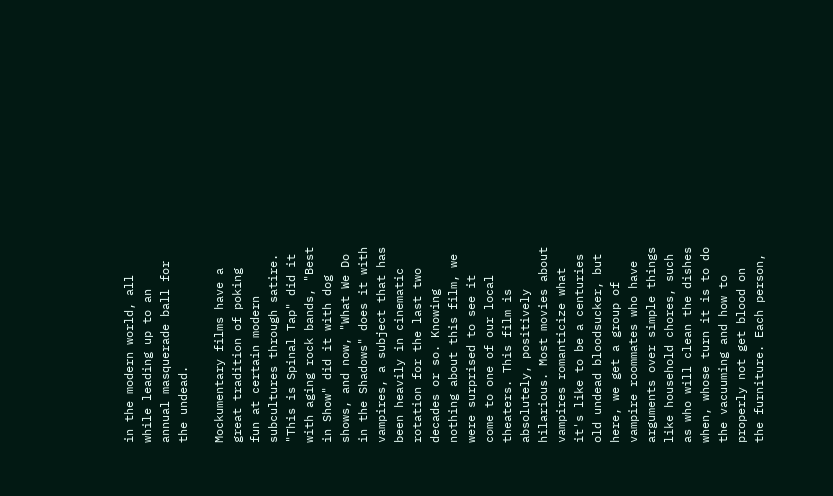in the modern world, all while leading up to an annual masquerade ball for the undead.

Mockumentary films have a great tradition of poking fun at certain modern subcultures through satire. "This is Spinal Tap" did it with aging rock bands, "Best in Show" did it with dog shows, and now, "What We Do in the Shadows" does it with vampires, a subject that has been heavily in cinematic rotation for the last two decades or so. Knowing nothing about this film, we were surprised to see it come to one of our local theaters. This film is absolutely, positively hilarious. Most movies about vampires romanticize what it's like to be a centuries old undead bloodsucker, but here, we get a group of vampire roommates who have arguments over simple things like household chores, such as who will clean the dishes when, whose turn it is to do the vacuuming and how to properly not get blood on the furniture. Each person,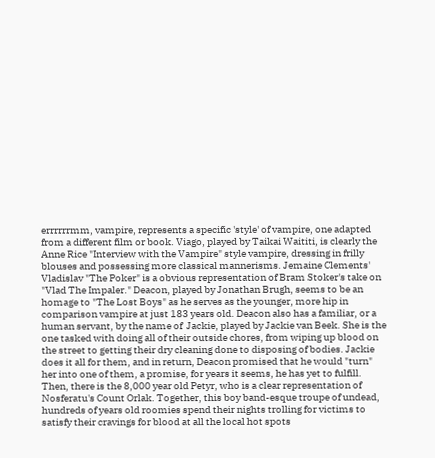errrrrrmm, vampire, represents a specific 'style' of vampire, one adapted from a different film or book. Viago, played by Taikai Waititi, is clearly the Anne Rice "Interview with the Vampire" style vampire, dressing in frilly blouses and possessing more classical mannerisms. Jemaine Clements' Vladislav "The Poker" is a obvious representation of Bram Stoker's take on "Vlad The Impaler." Deacon, played by Jonathan Brugh, seems to be an homage to "The Lost Boys" as he serves as the younger, more hip in comparison vampire at just 183 years old. Deacon also has a familiar, or a human servant, by the name of  Jackie, played by Jackie van Beek. She is the one tasked with doing all of their outside chores, from wiping up blood on the street to getting their dry cleaning done to disposing of bodies. Jackie does it all for them, and in return, Deacon promised that he would "turn" her into one of them, a promise, for years it seems, he has yet to fulfill. Then, there is the 8,000 year old Petyr, who is a clear representation of Nosferatu's Count Orlak. Together, this boy band-esque troupe of undead, hundreds of years old roomies spend their nights trolling for victims to satisfy their cravings for blood at all the local hot spots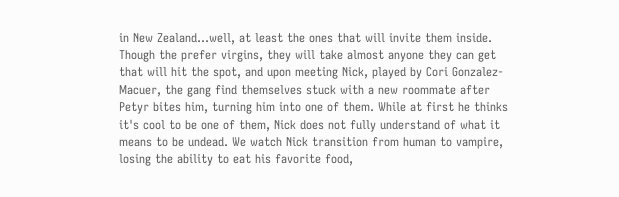in New Zealand...well, at least the ones that will invite them inside. Though the prefer virgins, they will take almost anyone they can get that will hit the spot, and upon meeting Nick, played by Cori Gonzalez-Macuer, the gang find themselves stuck with a new roommate after Petyr bites him, turning him into one of them. While at first he thinks it's cool to be one of them, Nick does not fully understand of what it means to be undead. We watch Nick transition from human to vampire, losing the ability to eat his favorite food,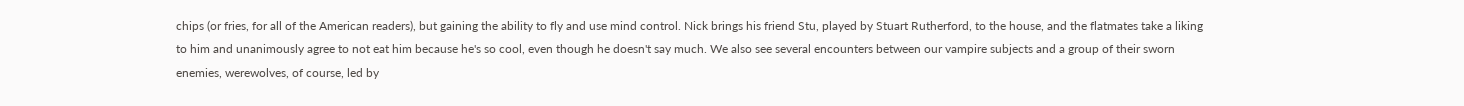chips (or fries, for all of the American readers), but gaining the ability to fly and use mind control. Nick brings his friend Stu, played by Stuart Rutherford, to the house, and the flatmates take a liking to him and unanimously agree to not eat him because he's so cool, even though he doesn't say much. We also see several encounters between our vampire subjects and a group of their sworn enemies, werewolves, of course, led by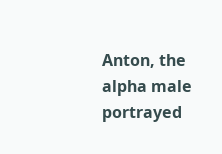Anton, the alpha male portrayed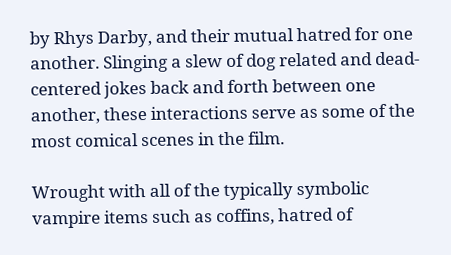by Rhys Darby, and their mutual hatred for one another. Slinging a slew of dog related and dead-centered jokes back and forth between one another, these interactions serve as some of the most comical scenes in the film.

Wrought with all of the typically symbolic vampire items such as coffins, hatred of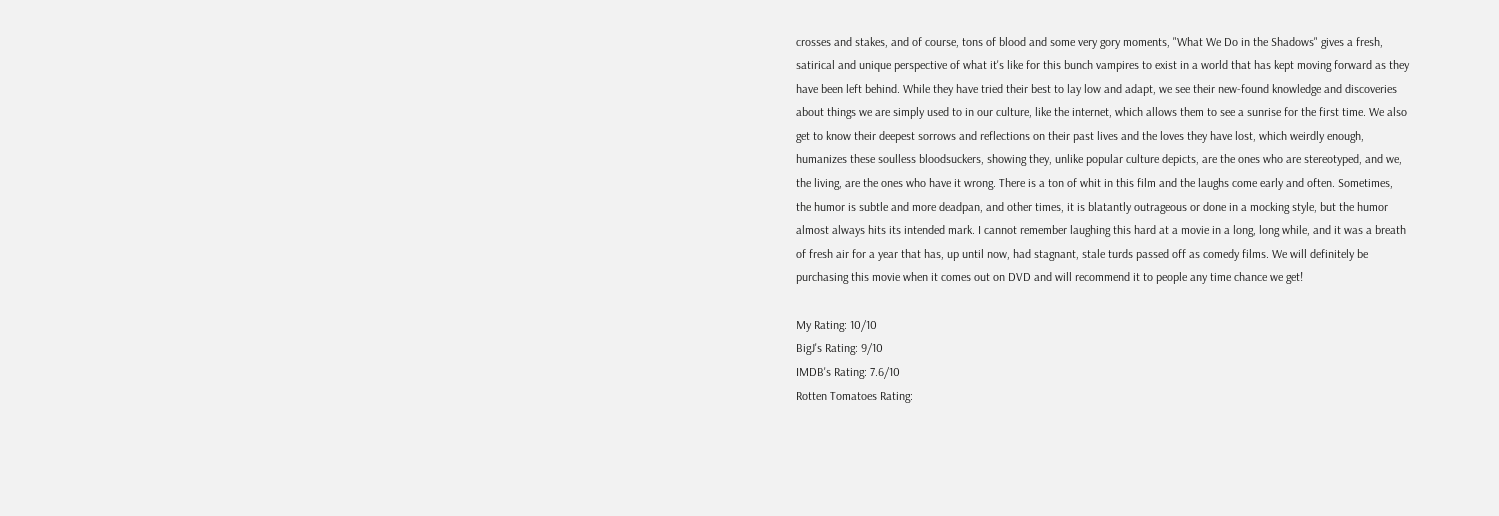crosses and stakes, and of course, tons of blood and some very gory moments, "What We Do in the Shadows" gives a fresh, satirical and unique perspective of what it's like for this bunch vampires to exist in a world that has kept moving forward as they have been left behind. While they have tried their best to lay low and adapt, we see their new-found knowledge and discoveries about things we are simply used to in our culture, like the internet, which allows them to see a sunrise for the first time. We also get to know their deepest sorrows and reflections on their past lives and the loves they have lost, which weirdly enough, humanizes these soulless bloodsuckers, showing they, unlike popular culture depicts, are the ones who are stereotyped, and we, the living, are the ones who have it wrong. There is a ton of whit in this film and the laughs come early and often. Sometimes, the humor is subtle and more deadpan, and other times, it is blatantly outrageous or done in a mocking style, but the humor almost always hits its intended mark. I cannot remember laughing this hard at a movie in a long, long while, and it was a breath of fresh air for a year that has, up until now, had stagnant, stale turds passed off as comedy films. We will definitely be purchasing this movie when it comes out on DVD and will recommend it to people any time chance we get!

My Rating: 10/10
BigJ's Rating: 9/10
IMDB's Rating: 7.6/10
Rotten Tomatoes Rating: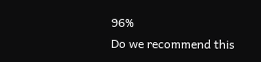96%
Do we recommend this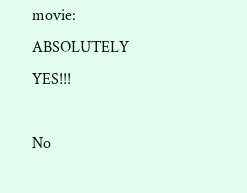movie: ABSOLUTELY YES!!!

No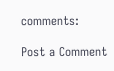comments:

Post a Comment